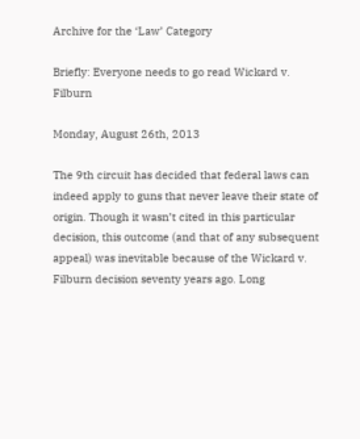Archive for the ‘Law’ Category

Briefly: Everyone needs to go read Wickard v. Filburn

Monday, August 26th, 2013

The 9th circuit has decided that federal laws can indeed apply to guns that never leave their state of origin. Though it wasn’t cited in this particular decision, this outcome (and that of any subsequent appeal) was inevitable because of the Wickard v. Filburn decision seventy years ago. Long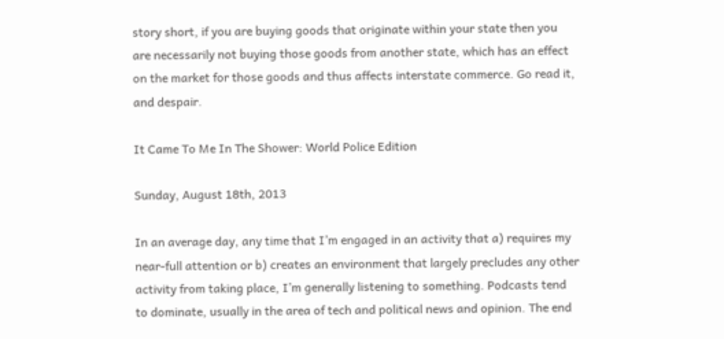story short, if you are buying goods that originate within your state then you are necessarily not buying those goods from another state, which has an effect on the market for those goods and thus affects interstate commerce. Go read it, and despair.

It Came To Me In The Shower: World Police Edition

Sunday, August 18th, 2013

In an average day, any time that I’m engaged in an activity that a) requires my near-full attention or b) creates an environment that largely precludes any other activity from taking place, I’m generally listening to something. Podcasts tend to dominate, usually in the area of tech and political news and opinion. The end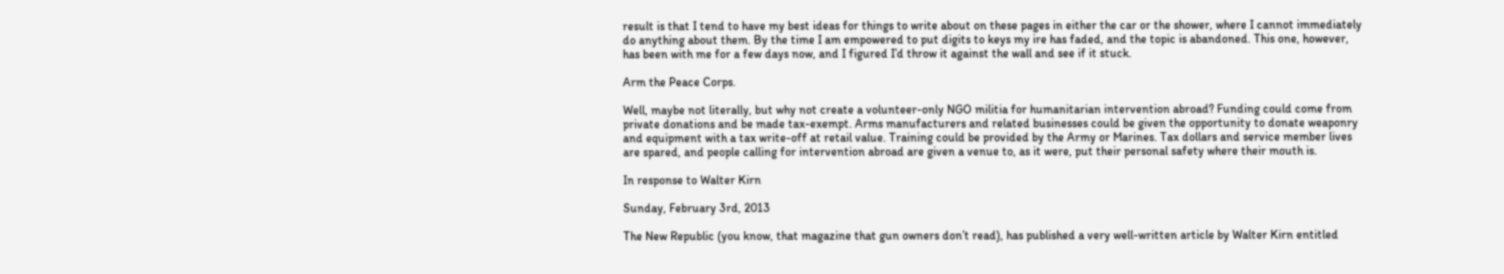result is that I tend to have my best ideas for things to write about on these pages in either the car or the shower, where I cannot immediately do anything about them. By the time I am empowered to put digits to keys my ire has faded, and the topic is abandoned. This one, however, has been with me for a few days now, and I figured I’d throw it against the wall and see if it stuck.

Arm the Peace Corps.

Well, maybe not literally, but why not create a volunteer-only NGO militia for humanitarian intervention abroad? Funding could come from private donations and be made tax-exempt. Arms manufacturers and related businesses could be given the opportunity to donate weaponry and equipment with a tax write-off at retail value. Training could be provided by the Army or Marines. Tax dollars and service member lives are spared, and people calling for intervention abroad are given a venue to, as it were, put their personal safety where their mouth is.

In response to Walter Kirn

Sunday, February 3rd, 2013

The New Republic (you know, that magazine that gun owners don’t read), has published a very well-written article by Walter Kirn entitled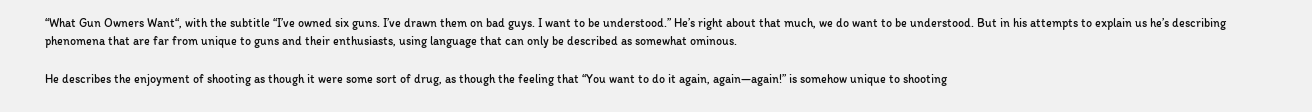“What Gun Owners Want“, with the subtitle “I’ve owned six guns. I’ve drawn them on bad guys. I want to be understood.” He’s right about that much, we do want to be understood. But in his attempts to explain us he’s describing phenomena that are far from unique to guns and their enthusiasts, using language that can only be described as somewhat ominous.

He describes the enjoyment of shooting as though it were some sort of drug, as though the feeling that “You want to do it again, again—again!” is somehow unique to shooting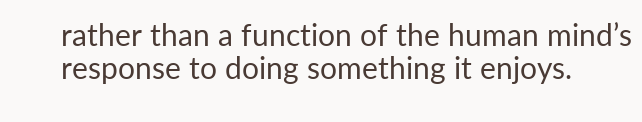rather than a function of the human mind’s response to doing something it enjoys.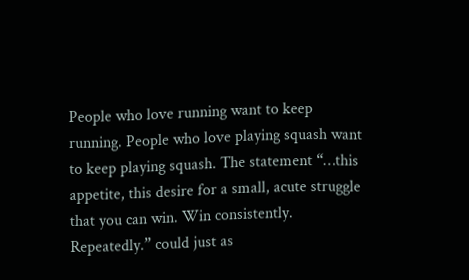People who love running want to keep running. People who love playing squash want to keep playing squash. The statement “…this appetite, this desire for a small, acute struggle that you can win. Win consistently. Repeatedly.” could just as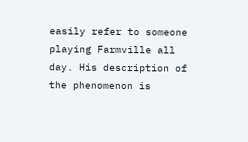easily refer to someone playing Farmville all day. His description of the phenomenon is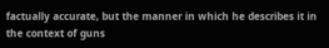factually accurate, but the manner in which he describes it in the context of guns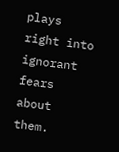plays right into ignorant fears about them.